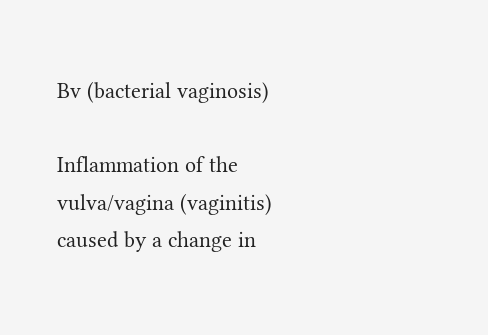Bv (bacterial vaginosis)

Inflammation of the vulva/vagina (vaginitis) caused by a change in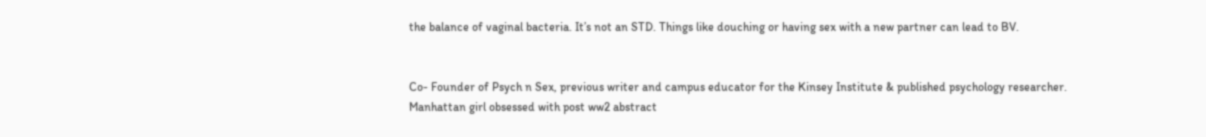the balance of vaginal bacteria. It’s not an STD. Things like douching or having sex with a new partner can lead to BV.


Co- Founder of Psych n Sex, previous writer and campus educator for the Kinsey Institute & published psychology researcher. Manhattan girl obsessed with post ww2 abstract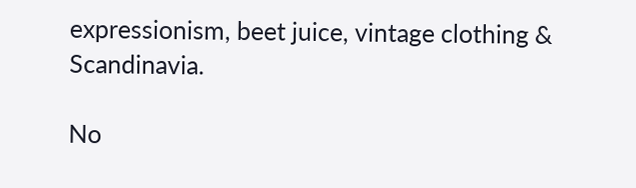expressionism, beet juice, vintage clothing & Scandinavia.

No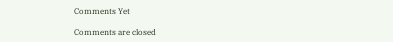Comments Yet

Comments are closed